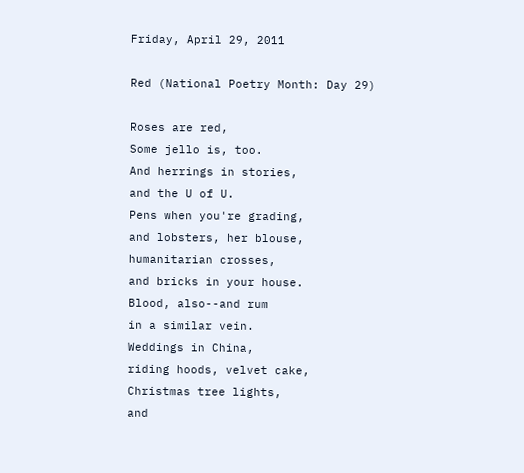Friday, April 29, 2011

Red (National Poetry Month: Day 29)

Roses are red,
Some jello is, too.
And herrings in stories,
and the U of U.
Pens when you're grading,
and lobsters, her blouse,
humanitarian crosses,
and bricks in your house.
Blood, also--and rum
in a similar vein.
Weddings in China,
riding hoods, velvet cake,
Christmas tree lights,
and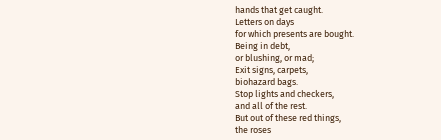hands that get caught.
Letters on days
for which presents are bought.
Being in debt,
or blushing, or mad;
Exit signs, carpets,
biohazard bags.
Stop lights and checkers,
and all of the rest.
But out of these red things,
the roses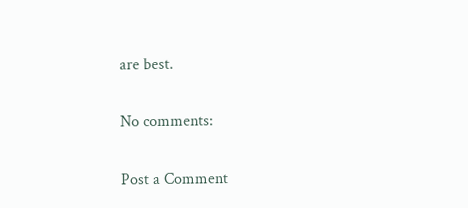are best.

No comments:

Post a Comment